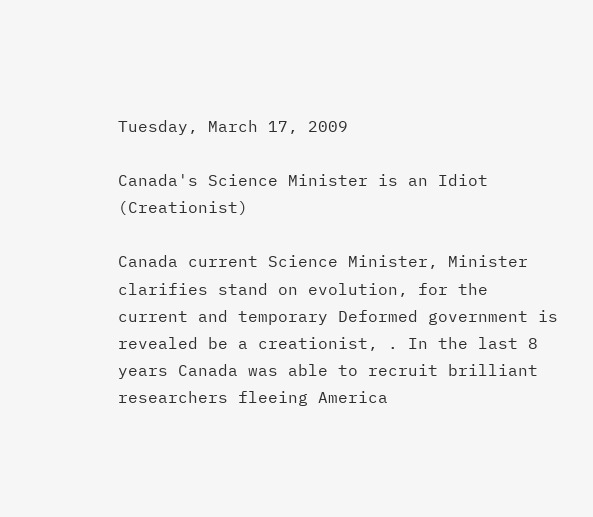Tuesday, March 17, 2009

Canada's Science Minister is an Idiot (Creationist)

Canada current Science Minister, Minister clarifies stand on evolution, for the current and temporary Deformed government is revealed be a creationist, . In the last 8 years Canada was able to recruit brilliant researchers fleeing America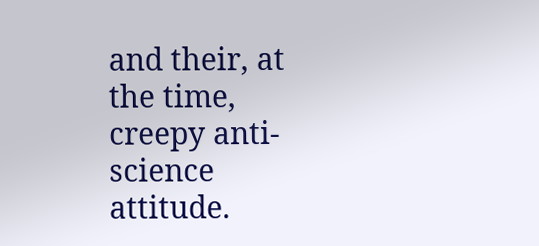and their, at the time, creepy anti-science attitude.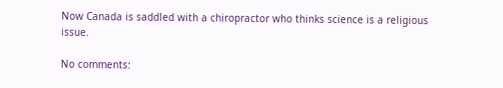Now Canada is saddled with a chiropractor who thinks science is a religious issue.

No comments: